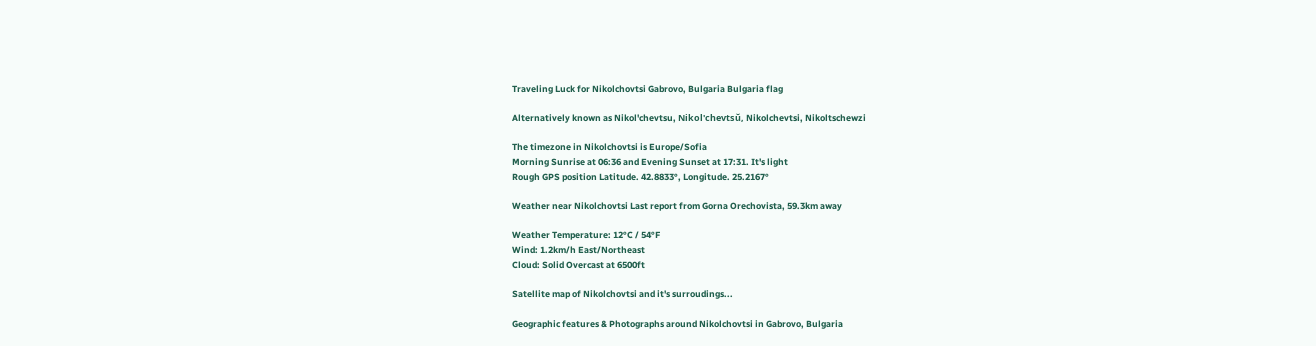Traveling Luck for Nikolchovtsi Gabrovo, Bulgaria Bulgaria flag

Alternatively known as Nikol'chevtsu, Nikol'chevtsŭ, Nikolchevtsi, Nikoltschewzi

The timezone in Nikolchovtsi is Europe/Sofia
Morning Sunrise at 06:36 and Evening Sunset at 17:31. It's light
Rough GPS position Latitude. 42.8833°, Longitude. 25.2167°

Weather near Nikolchovtsi Last report from Gorna Orechovista, 59.3km away

Weather Temperature: 12°C / 54°F
Wind: 1.2km/h East/Northeast
Cloud: Solid Overcast at 6500ft

Satellite map of Nikolchovtsi and it's surroudings...

Geographic features & Photographs around Nikolchovtsi in Gabrovo, Bulgaria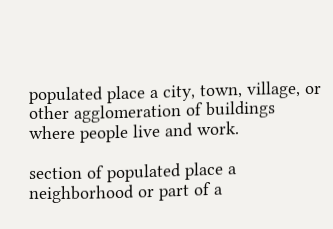populated place a city, town, village, or other agglomeration of buildings where people live and work.

section of populated place a neighborhood or part of a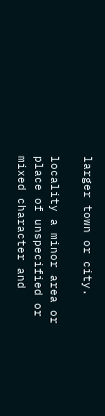larger town or city.

locality a minor area or place of unspecified or mixed character and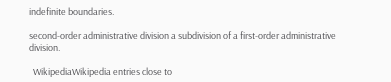indefinite boundaries.

second-order administrative division a subdivision of a first-order administrative division.

  WikipediaWikipedia entries close to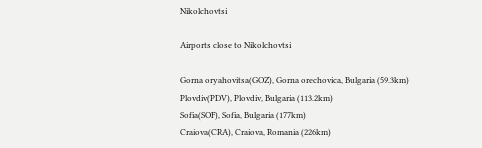Nikolchovtsi

Airports close to Nikolchovtsi

Gorna oryahovitsa(GOZ), Gorna orechovica, Bulgaria (59.3km)
Plovdiv(PDV), Plovdiv, Bulgaria (113.2km)
Sofia(SOF), Sofia, Bulgaria (177km)
Craiova(CRA), Craiova, Romania (226km)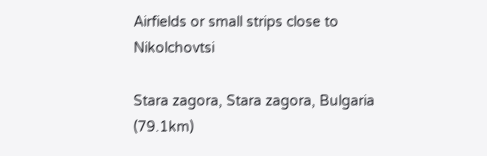Airfields or small strips close to Nikolchovtsi

Stara zagora, Stara zagora, Bulgaria (79.1km)